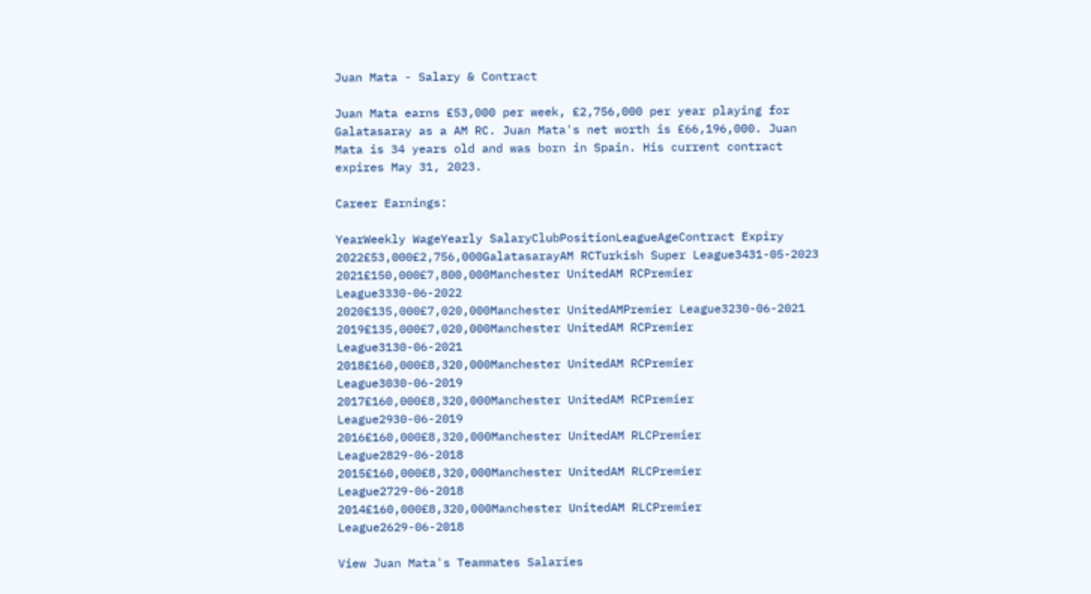Juan Mata - Salary & Contract

Juan Mata earns £53,000 per week, £2,756,000 per year playing for Galatasaray as a AM RC. Juan Mata's net worth is £66,196,000. Juan Mata is 34 years old and was born in Spain. His current contract expires May 31, 2023.

Career Earnings:

YearWeekly WageYearly SalaryClubPositionLeagueAgeContract Expiry
2022£53,000£2,756,000GalatasarayAM RCTurkish Super League3431-05-2023
2021£150,000£7,800,000Manchester UnitedAM RCPremier League3330-06-2022
2020£135,000£7,020,000Manchester UnitedAMPremier League3230-06-2021
2019£135,000£7,020,000Manchester UnitedAM RCPremier League3130-06-2021
2018£160,000£8,320,000Manchester UnitedAM RCPremier League3030-06-2019
2017£160,000£8,320,000Manchester UnitedAM RCPremier League2930-06-2019
2016£160,000£8,320,000Manchester UnitedAM RLCPremier League2829-06-2018
2015£160,000£8,320,000Manchester UnitedAM RLCPremier League2729-06-2018
2014£160,000£8,320,000Manchester UnitedAM RLCPremier League2629-06-2018

View Juan Mata's Teammates Salaries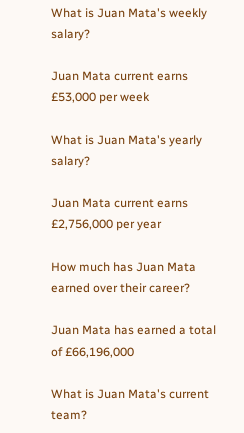What is Juan Mata's weekly salary?

Juan Mata current earns £53,000 per week

What is Juan Mata's yearly salary?

Juan Mata current earns £2,756,000 per year

How much has Juan Mata earned over their career?

Juan Mata has earned a total of £66,196,000

What is Juan Mata's current team?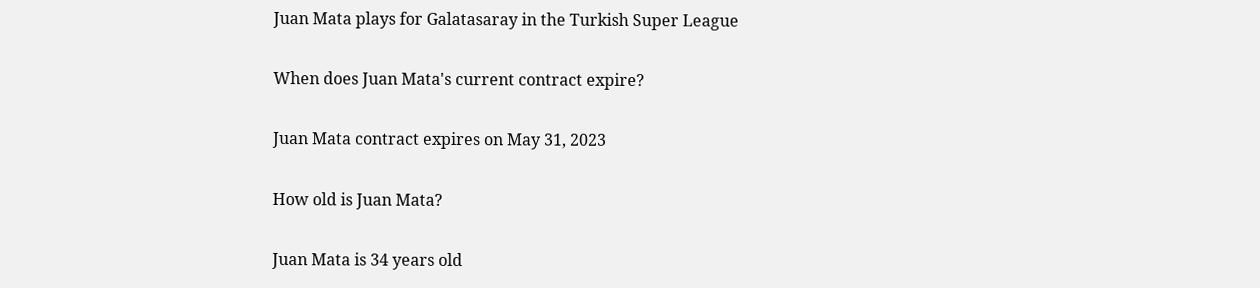Juan Mata plays for Galatasaray in the Turkish Super League

When does Juan Mata's current contract expire?

Juan Mata contract expires on May 31, 2023

How old is Juan Mata?

Juan Mata is 34 years old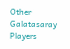Other Galatasaray Players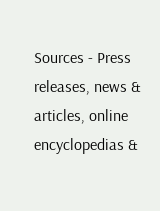Sources - Press releases, news & articles, online encyclopedias &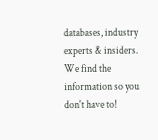databases, industry experts & insiders. We find the information so you don't have to!